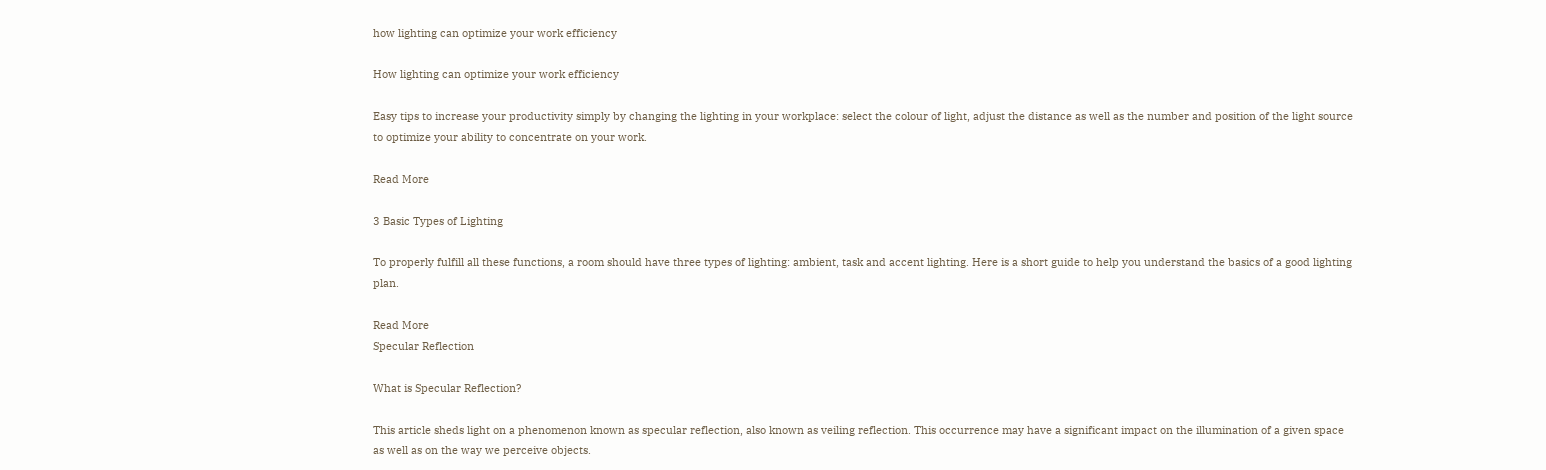how lighting can optimize your work efficiency

How lighting can optimize your work efficiency

Easy tips to increase your productivity simply by changing the lighting in your workplace: select the colour of light, adjust the distance as well as the number and position of the light source to optimize your ability to concentrate on your work.

Read More

3 Basic Types of Lighting

To properly fulfill all these functions, a room should have three types of lighting: ambient, task and accent lighting. Here is a short guide to help you understand the basics of a good lighting plan.

Read More
Specular Reflection

What is Specular Reflection?

This article sheds light on a phenomenon known as specular reflection, also known as veiling reflection. This occurrence may have a significant impact on the illumination of a given space as well as on the way we perceive objects.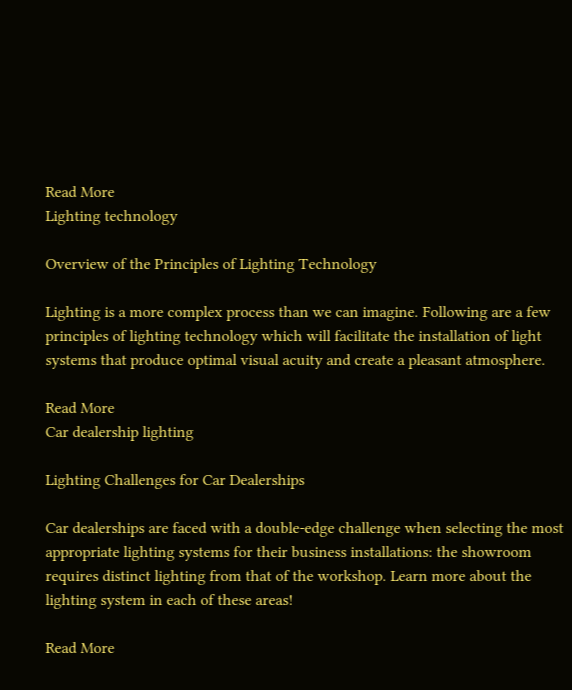Read More
Lighting technology

Overview of the Principles of Lighting Technology

Lighting is a more complex process than we can imagine. Following are a few principles of lighting technology which will facilitate the installation of light systems that produce optimal visual acuity and create a pleasant atmosphere.

Read More
Car dealership lighting

Lighting Challenges for Car Dealerships

Car dealerships are faced with a double-edge challenge when selecting the most appropriate lighting systems for their business installations: the showroom requires distinct lighting from that of the workshop. Learn more about the lighting system in each of these areas!

Read More